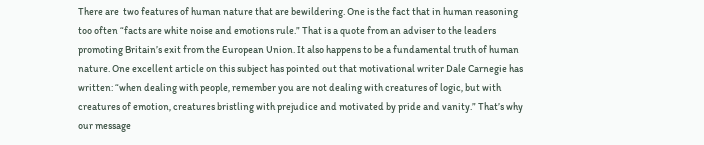There are  two features of human nature that are bewildering. One is the fact that in human reasoning too often “facts are white noise and emotions rule.” That is a quote from an adviser to the leaders promoting Britain’s exit from the European Union. It also happens to be a fundamental truth of human nature. One excellent article on this subject has pointed out that motivational writer Dale Carnegie has written: “when dealing with people, remember you are not dealing with creatures of logic, but with creatures of emotion, creatures bristling with prejudice and motivated by pride and vanity.” That’s why our message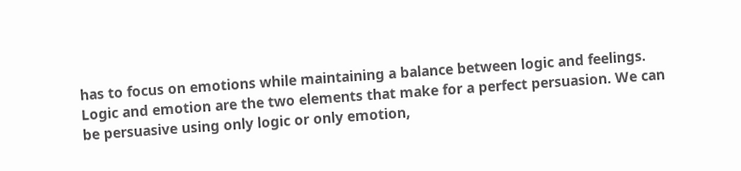has to focus on emotions while maintaining a balance between logic and feelings. Logic and emotion are the two elements that make for a perfect persuasion. We can be persuasive using only logic or only emotion,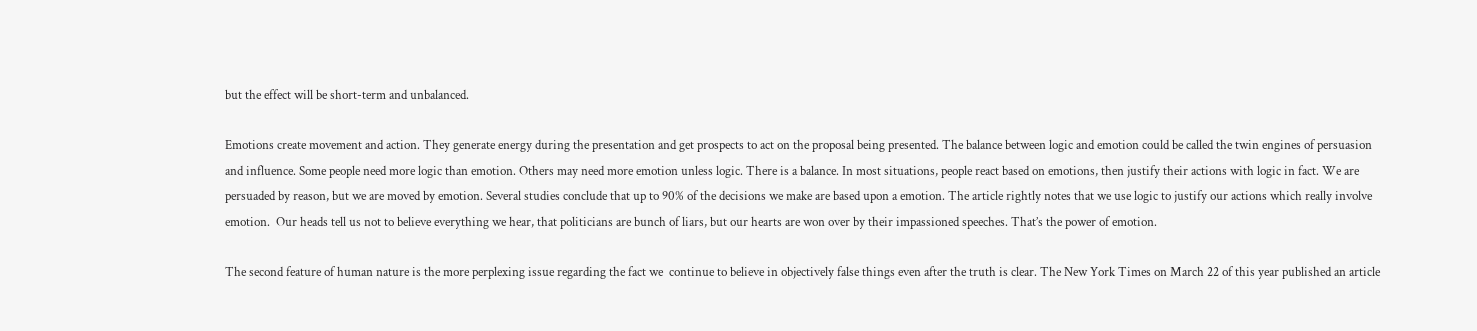but the effect will be short-term and unbalanced.

Emotions create movement and action. They generate energy during the presentation and get prospects to act on the proposal being presented. The balance between logic and emotion could be called the twin engines of persuasion and influence. Some people need more logic than emotion. Others may need more emotion unless logic. There is a balance. In most situations, people react based on emotions, then justify their actions with logic in fact. We are persuaded by reason, but we are moved by emotion. Several studies conclude that up to 90% of the decisions we make are based upon a emotion. The article rightly notes that we use logic to justify our actions which really involve emotion.  Our heads tell us not to believe everything we hear, that politicians are bunch of liars, but our hearts are won over by their impassioned speeches. That’s the power of emotion.

The second feature of human nature is the more perplexing issue regarding the fact we  continue to believe in objectively false things even after the truth is clear. The New York Times on March 22 of this year published an article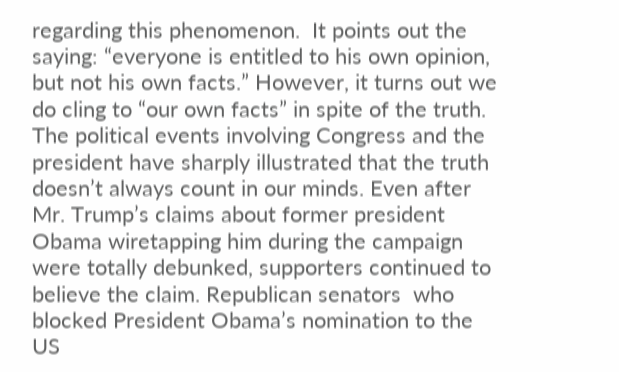regarding this phenomenon.  It points out the saying: “everyone is entitled to his own opinion, but not his own facts.” However, it turns out we do cling to “our own facts” in spite of the truth. The political events involving Congress and the president have sharply illustrated that the truth doesn’t always count in our minds. Even after Mr. Trump’s claims about former president Obama wiretapping him during the campaign were totally debunked, supporters continued to believe the claim. Republican senators  who blocked President Obama’s nomination to the US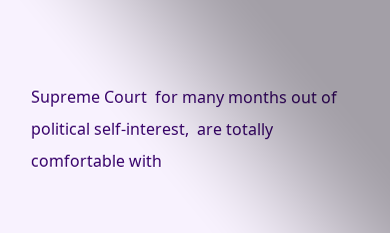Supreme Court  for many months out of political self-interest,  are totally comfortable with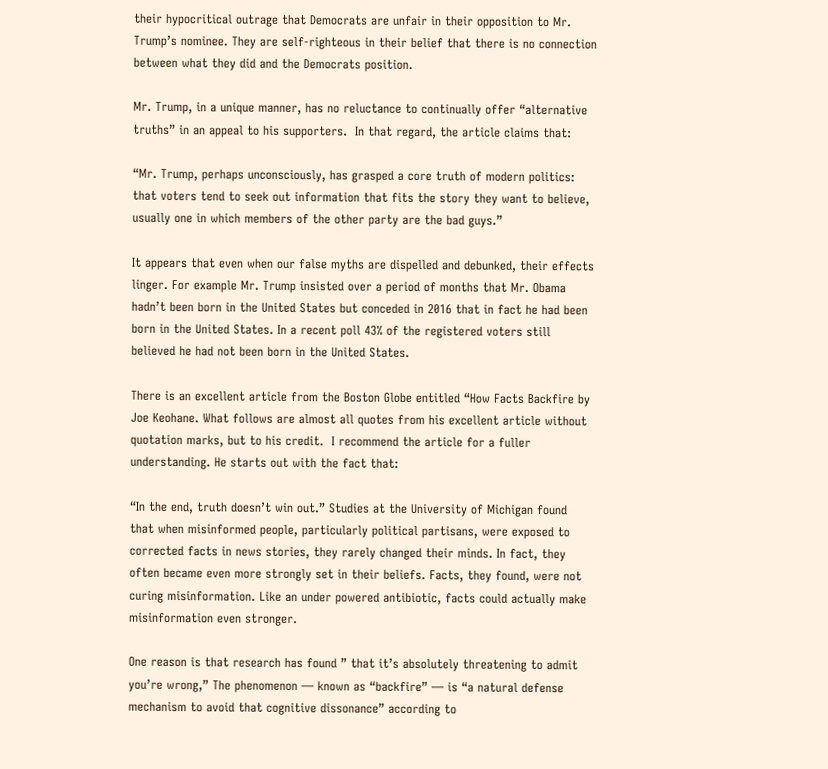their hypocritical outrage that Democrats are unfair in their opposition to Mr. Trump’s nominee. They are self-righteous in their belief that there is no connection between what they did and the Democrats position.

Mr. Trump, in a unique manner, has no reluctance to continually offer “alternative truths” in an appeal to his supporters.  In that regard, the article claims that:

“Mr. Trump, perhaps unconsciously, has grasped a core truth of modern politics: that voters tend to seek out information that fits the story they want to believe, usually one in which members of the other party are the bad guys.”

It appears that even when our false myths are dispelled and debunked, their effects linger. For example Mr. Trump insisted over a period of months that Mr. Obama hadn’t been born in the United States but conceded in 2016 that in fact he had been born in the United States. In a recent poll 43% of the registered voters still believed he had not been born in the United States.

There is an excellent article from the Boston Globe entitled “How Facts Backfire by Joe Keohane. What follows are almost all quotes from his excellent article without quotation marks, but to his credit.  I recommend the article for a fuller understanding. He starts out with the fact that:

“In the end, truth doesn’t win out.” Studies at the University of Michigan found that when misinformed people, particularly political partisans, were exposed to corrected facts in news stories, they rarely changed their minds. In fact, they often became even more strongly set in their beliefs. Facts, they found, were not curing misinformation. Like an under powered antibiotic, facts could actually make misinformation even stronger.

One reason is that research has found ” that it’s absolutely threatening to admit you’re wrong,” The phenomenon — known as “backfire” — is “a natural defense mechanism to avoid that cognitive dissonance” according to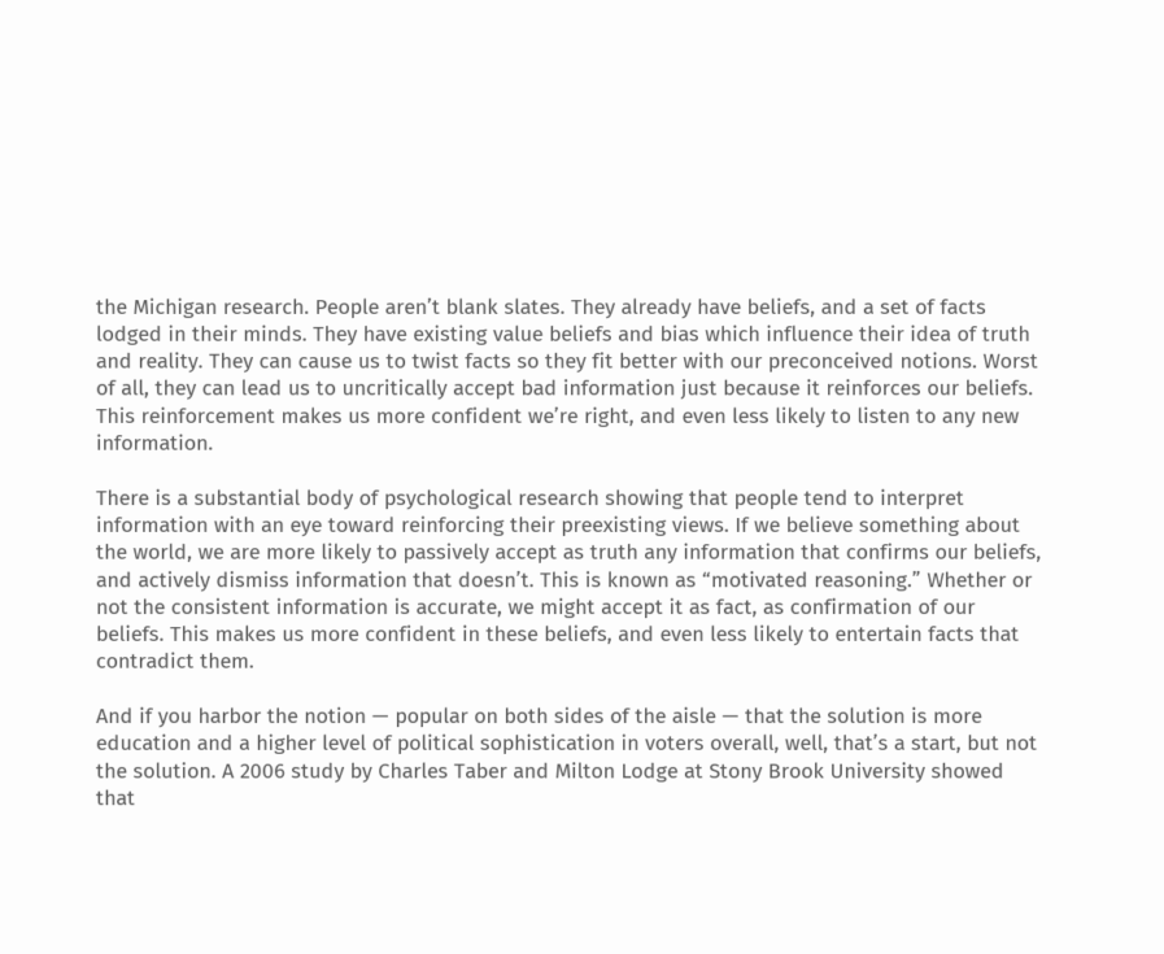the Michigan research. People aren’t blank slates. They already have beliefs, and a set of facts lodged in their minds. They have existing value beliefs and bias which influence their idea of truth and reality. They can cause us to twist facts so they fit better with our preconceived notions. Worst of all, they can lead us to uncritically accept bad information just because it reinforces our beliefs. This reinforcement makes us more confident we’re right, and even less likely to listen to any new information.

There is a substantial body of psychological research showing that people tend to interpret information with an eye toward reinforcing their preexisting views. If we believe something about the world, we are more likely to passively accept as truth any information that confirms our beliefs, and actively dismiss information that doesn’t. This is known as “motivated reasoning.” Whether or not the consistent information is accurate, we might accept it as fact, as confirmation of our beliefs. This makes us more confident in these beliefs, and even less likely to entertain facts that contradict them.

And if you harbor the notion — popular on both sides of the aisle — that the solution is more education and a higher level of political sophistication in voters overall, well, that’s a start, but not the solution. A 2006 study by Charles Taber and Milton Lodge at Stony Brook University showed that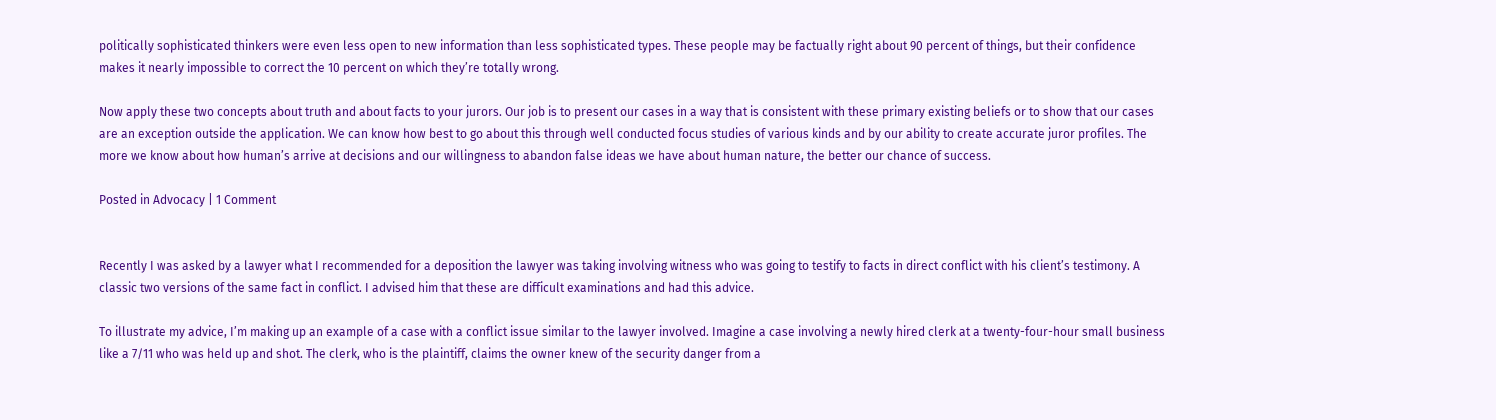politically sophisticated thinkers were even less open to new information than less sophisticated types. These people may be factually right about 90 percent of things, but their confidence makes it nearly impossible to correct the 10 percent on which they’re totally wrong.

Now apply these two concepts about truth and about facts to your jurors. Our job is to present our cases in a way that is consistent with these primary existing beliefs or to show that our cases are an exception outside the application. We can know how best to go about this through well conducted focus studies of various kinds and by our ability to create accurate juror profiles. The more we know about how human’s arrive at decisions and our willingness to abandon false ideas we have about human nature, the better our chance of success.

Posted in Advocacy | 1 Comment


Recently I was asked by a lawyer what I recommended for a deposition the lawyer was taking involving witness who was going to testify to facts in direct conflict with his client’s testimony. A classic two versions of the same fact in conflict. I advised him that these are difficult examinations and had this advice.

To illustrate my advice, I’m making up an example of a case with a conflict issue similar to the lawyer involved. Imagine a case involving a newly hired clerk at a twenty-four-hour small business like a 7/11 who was held up and shot. The clerk, who is the plaintiff, claims the owner knew of the security danger from a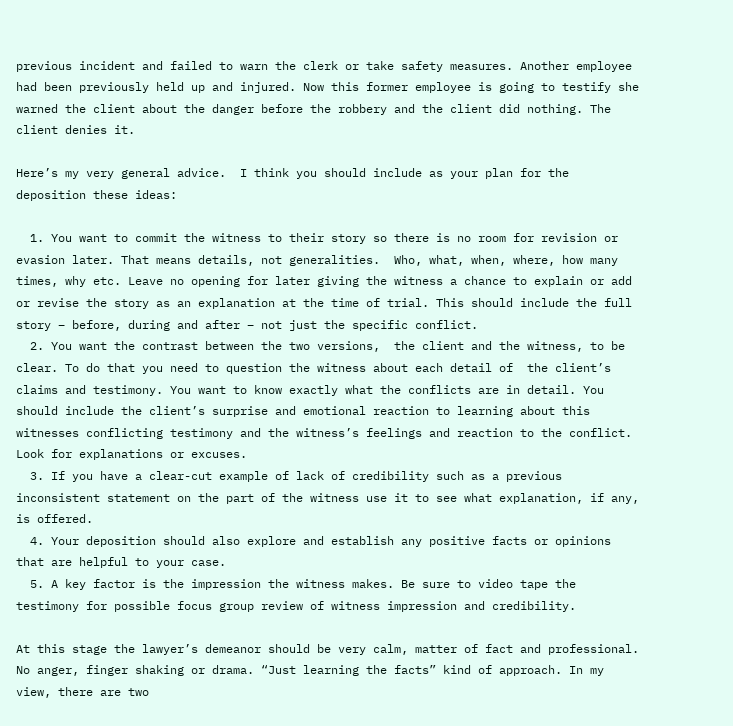previous incident and failed to warn the clerk or take safety measures. Another employee had been previously held up and injured. Now this former employee is going to testify she warned the client about the danger before the robbery and the client did nothing. The client denies it.

Here’s my very general advice.  I think you should include as your plan for the deposition these ideas:

  1. You want to commit the witness to their story so there is no room for revision or evasion later. That means details, not generalities.  Who, what, when, where, how many times, why etc. Leave no opening for later giving the witness a chance to explain or add or revise the story as an explanation at the time of trial. This should include the full story – before, during and after – not just the specific conflict.
  2. You want the contrast between the two versions,  the client and the witness, to be clear. To do that you need to question the witness about each detail of  the client’s claims and testimony. You want to know exactly what the conflicts are in detail. You should include the client’s surprise and emotional reaction to learning about this witnesses conflicting testimony and the witness’s feelings and reaction to the conflict. Look for explanations or excuses.
  3. If you have a clear-cut example of lack of credibility such as a previous  inconsistent statement on the part of the witness use it to see what explanation, if any, is offered.
  4. Your deposition should also explore and establish any positive facts or opinions that are helpful to your case.
  5. A key factor is the impression the witness makes. Be sure to video tape the testimony for possible focus group review of witness impression and credibility.

At this stage the lawyer’s demeanor should be very calm, matter of fact and professional. No anger, finger shaking or drama. “Just learning the facts” kind of approach. In my view, there are two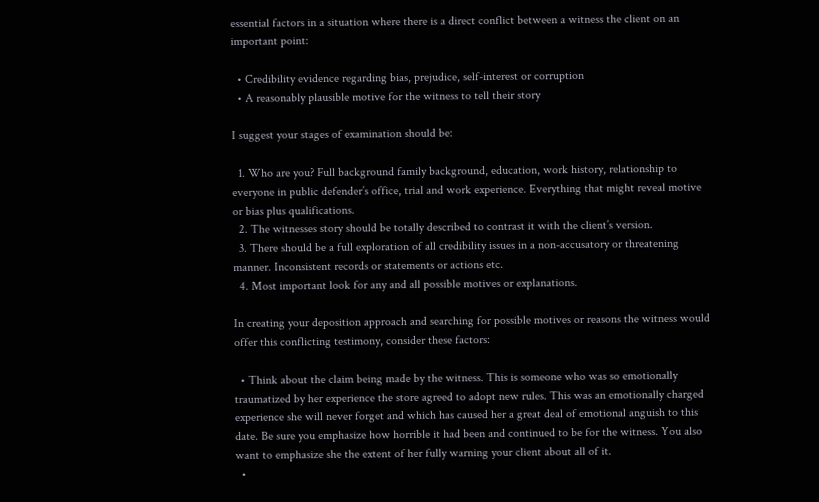essential factors in a situation where there is a direct conflict between a witness the client on an important point:

  • Credibility evidence regarding bias, prejudice, self-interest or corruption
  • A reasonably plausible motive for the witness to tell their story

I suggest your stages of examination should be:

  1. Who are you? Full background family background, education, work history, relationship to everyone in public defender’s office, trial and work experience. Everything that might reveal motive or bias plus qualifications.
  2. The witnesses story should be totally described to contrast it with the client’s version.
  3. There should be a full exploration of all credibility issues in a non-accusatory or threatening manner. Inconsistent records or statements or actions etc.
  4. Most important look for any and all possible motives or explanations.

In creating your deposition approach and searching for possible motives or reasons the witness would offer this conflicting testimony, consider these factors:

  • Think about the claim being made by the witness. This is someone who was so emotionally traumatized by her experience the store agreed to adopt new rules. This was an emotionally charged experience she will never forget and which has caused her a great deal of emotional anguish to this date. Be sure you emphasize how horrible it had been and continued to be for the witness. You also want to emphasize she the extent of her fully warning your client about all of it.
  •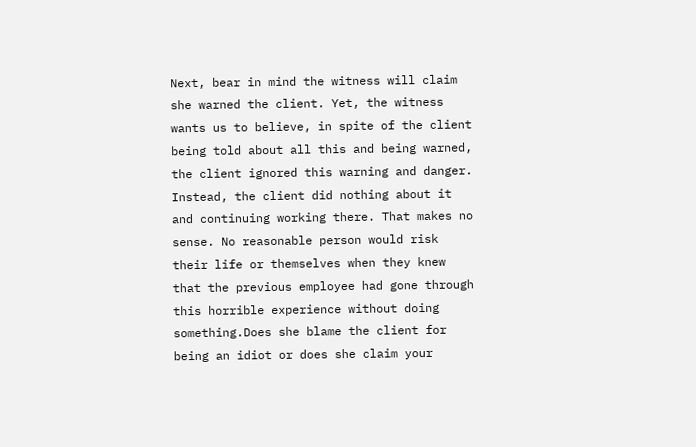Next, bear in mind the witness will claim she warned the client. Yet, the witness wants us to believe, in spite of the client being told about all this and being warned, the client ignored this warning and danger. Instead, the client did nothing about it and continuing working there. That makes no sense. No reasonable person would risk their life or themselves when they knew that the previous employee had gone through this horrible experience without doing something.Does she blame the client for being an idiot or does she claim your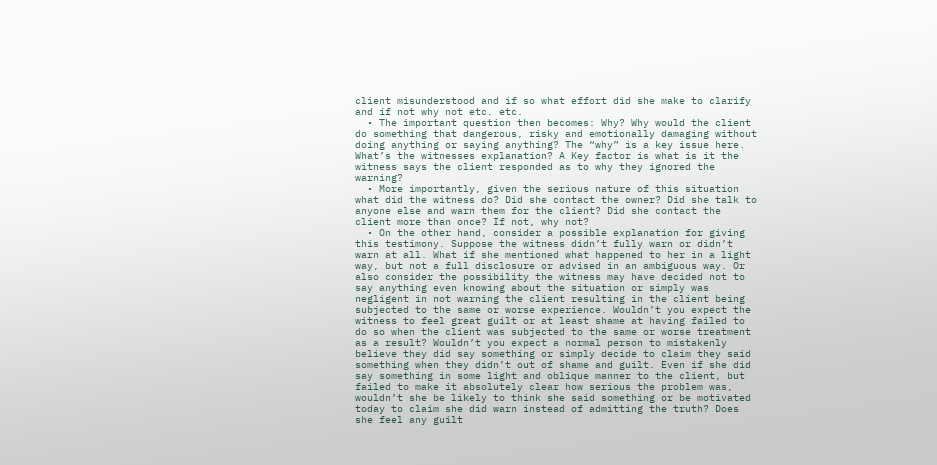client misunderstood and if so what effort did she make to clarify and if not why not etc. etc.
  • The important question then becomes: Why? Why would the client do something that dangerous, risky and emotionally damaging without doing anything or saying anything? The “why” is a key issue here. What’s the witnesses explanation? A Key factor is what is it the witness says the client responded as to why they ignored the warning?
  • More importantly, given the serious nature of this situation what did the witness do? Did she contact the owner? Did she talk to anyone else and warn them for the client? Did she contact the client more than once? If not, why not?
  • On the other hand, consider a possible explanation for giving this testimony. Suppose the witness didn’t fully warn or didn’t warn at all. What if she mentioned what happened to her in a light way, but not a full disclosure or advised in an ambiguous way. Or also consider the possibility the witness may have decided not to say anything even knowing about the situation or simply was negligent in not warning the client resulting in the client being subjected to the same or worse experience. Wouldn’t you expect the witness to feel great guilt or at least shame at having failed to do so when the client was subjected to the same or worse treatment as a result? Wouldn’t you expect a normal person to mistakenly believe they did say something or simply decide to claim they said something when they didn’t out of shame and guilt. Even if she did say something in some light and oblique manner to the client, but failed to make it absolutely clear how serious the problem was, wouldn’t she be likely to think she said something or be motivated today to claim she did warn instead of admitting the truth? Does she feel any guilt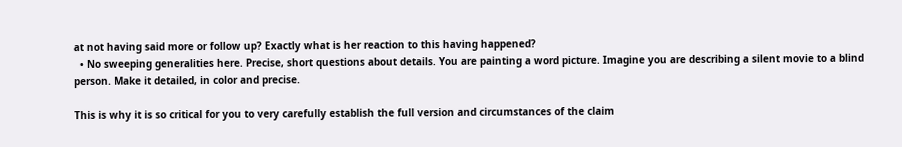at not having said more or follow up? Exactly what is her reaction to this having happened?
  • No sweeping generalities here. Precise, short questions about details. You are painting a word picture. Imagine you are describing a silent movie to a blind person. Make it detailed, in color and precise.

This is why it is so critical for you to very carefully establish the full version and circumstances of the claim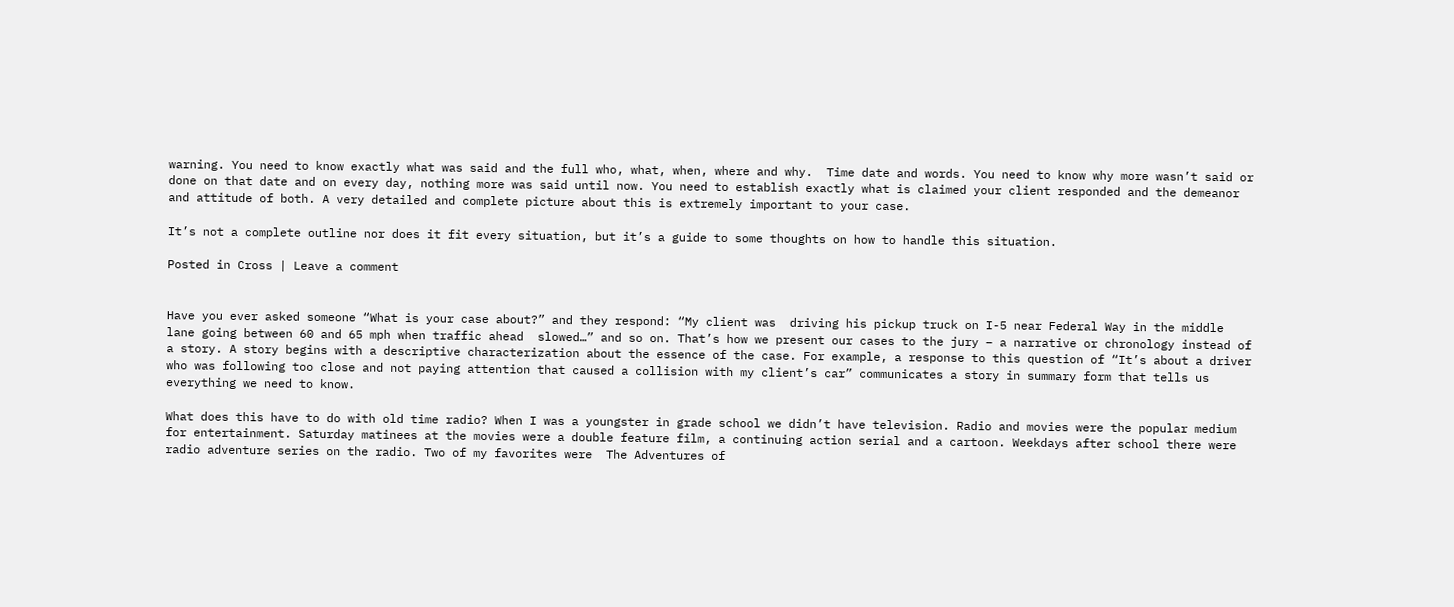warning. You need to know exactly what was said and the full who, what, when, where and why.  Time date and words. You need to know why more wasn’t said or done on that date and on every day, nothing more was said until now. You need to establish exactly what is claimed your client responded and the demeanor and attitude of both. A very detailed and complete picture about this is extremely important to your case.

It’s not a complete outline nor does it fit every situation, but it’s a guide to some thoughts on how to handle this situation.

Posted in Cross | Leave a comment


Have you ever asked someone “What is your case about?” and they respond: “My client was  driving his pickup truck on I-5 near Federal Way in the middle  lane going between 60 and 65 mph when traffic ahead  slowed…” and so on. That’s how we present our cases to the jury – a narrative or chronology instead of a story. A story begins with a descriptive characterization about the essence of the case. For example, a response to this question of “It’s about a driver who was following too close and not paying attention that caused a collision with my client’s car” communicates a story in summary form that tells us everything we need to know.

What does this have to do with old time radio? When I was a youngster in grade school we didn’t have television. Radio and movies were the popular medium for entertainment. Saturday matinees at the movies were a double feature film, a continuing action serial and a cartoon. Weekdays after school there were radio adventure series on the radio. Two of my favorites were  The Adventures of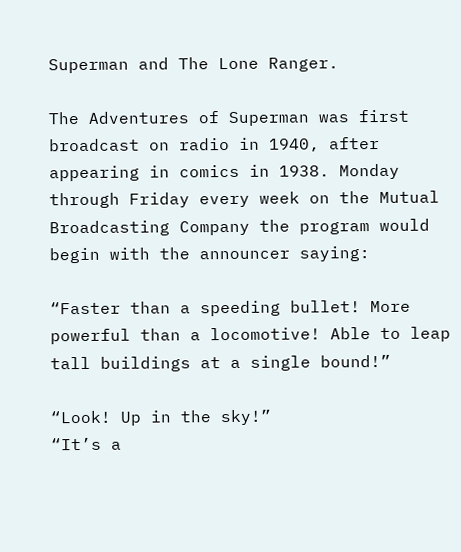Superman and The Lone Ranger.

The Adventures of Superman was first broadcast on radio in 1940, after appearing in comics in 1938. Monday through Friday every week on the Mutual Broadcasting Company the program would begin with the announcer saying:

“Faster than a speeding bullet! More powerful than a locomotive! Able to leap tall buildings at a single bound!”

“Look! Up in the sky!”
“It’s a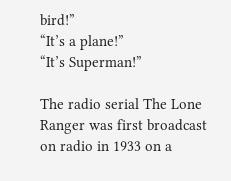bird!”
“It’s a plane!”
“It’s Superman!”

The radio serial The Lone Ranger was first broadcast on radio in 1933 on a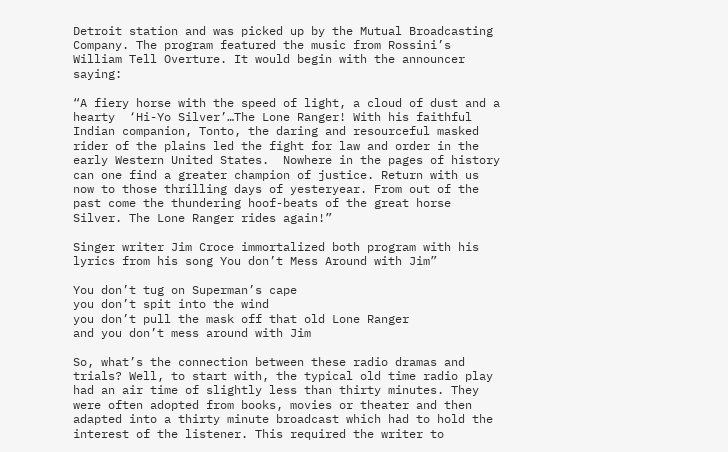Detroit station and was picked up by the Mutual Broadcasting Company. The program featured the music from Rossini’s William Tell Overture. It would begin with the announcer saying:

“A fiery horse with the speed of light, a cloud of dust and a hearty  ‘Hi-Yo Silver’…The Lone Ranger! With his faithful Indian companion, Tonto, the daring and resourceful masked rider of the plains led the fight for law and order in the early Western United States.  Nowhere in the pages of history can one find a greater champion of justice. Return with us now to those thrilling days of yesteryear. From out of the past come the thundering hoof-beats of the great horse Silver. The Lone Ranger rides again!”

Singer writer Jim Croce immortalized both program with his lyrics from his song You don’t Mess Around with Jim”

You don’t tug on Superman’s cape
you don’t spit into the wind
you don’t pull the mask off that old Lone Ranger
and you don’t mess around with Jim

So, what’s the connection between these radio dramas and trials? Well, to start with, the typical old time radio play had an air time of slightly less than thirty minutes. They were often adopted from books, movies or theater and then adapted into a thirty minute broadcast which had to hold the interest of the listener. This required the writer to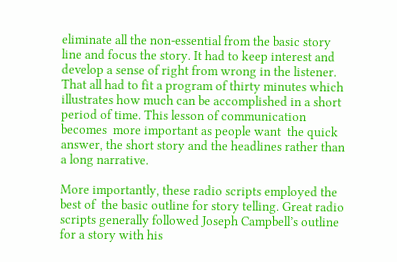eliminate all the non-essential from the basic story line and focus the story. It had to keep interest and develop a sense of right from wrong in the listener. That all had to fit a program of thirty minutes which illustrates how much can be accomplished in a short period of time. This lesson of communication becomes  more important as people want  the quick answer, the short story and the headlines rather than a long narrative.

More importantly, these radio scripts employed the best of  the basic outline for story telling. Great radio scripts generally followed Joseph Campbell’s outline for a story with his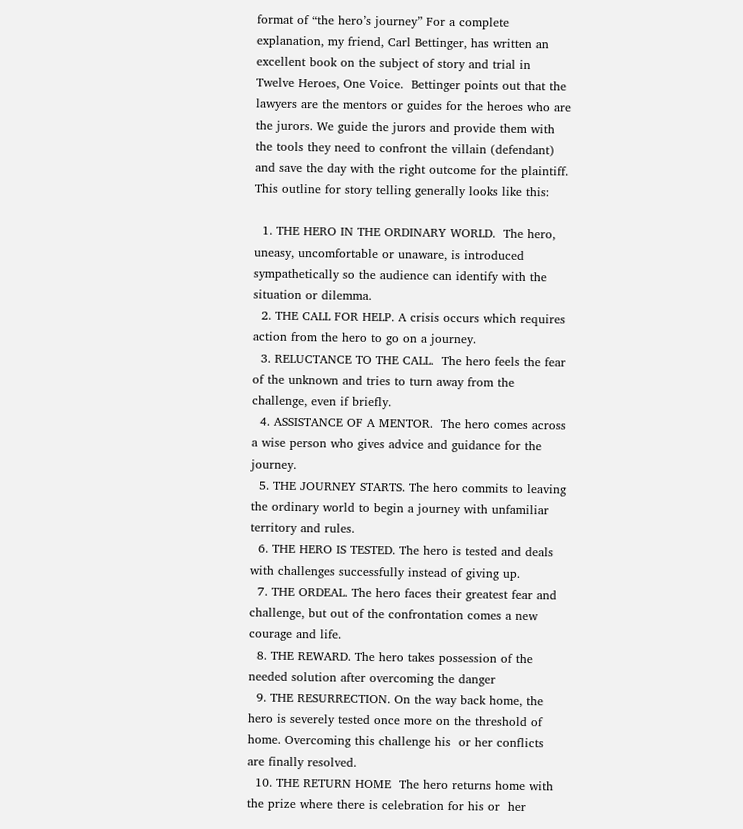format of “the hero’s journey” For a complete explanation, my friend, Carl Bettinger, has written an excellent book on the subject of story and trial in Twelve Heroes, One Voice.  Bettinger points out that the lawyers are the mentors or guides for the heroes who are the jurors. We guide the jurors and provide them with the tools they need to confront the villain (defendant) and save the day with the right outcome for the plaintiff. This outline for story telling generally looks like this:

  1. THE HERO IN THE ORDINARY WORLD.  The hero, uneasy, uncomfortable or unaware, is introduced sympathetically so the audience can identify with the situation or dilemma.
  2. THE CALL FOR HELP. A crisis occurs which requires action from the hero to go on a journey.
  3. RELUCTANCE TO THE CALL.  The hero feels the fear of the unknown and tries to turn away from the challenge, even if briefly.
  4. ASSISTANCE OF A MENTOR.  The hero comes across a wise person who gives advice and guidance for the journey.
  5. THE JOURNEY STARTS. The hero commits to leaving the ordinary world to begin a journey with unfamiliar territory and rules.
  6. THE HERO IS TESTED. The hero is tested and deals with challenges successfully instead of giving up.
  7. THE ORDEAL. The hero faces their greatest fear and challenge, but out of the confrontation comes a new courage and life.
  8. THE REWARD. The hero takes possession of the needed solution after overcoming the danger
  9. THE RESURRECTION. On the way back home, the hero is severely tested once more on the threshold of home. Overcoming this challenge his  or her conflicts  are finally resolved.
  10. THE RETURN HOME  The hero returns home with the prize where there is celebration for his or  her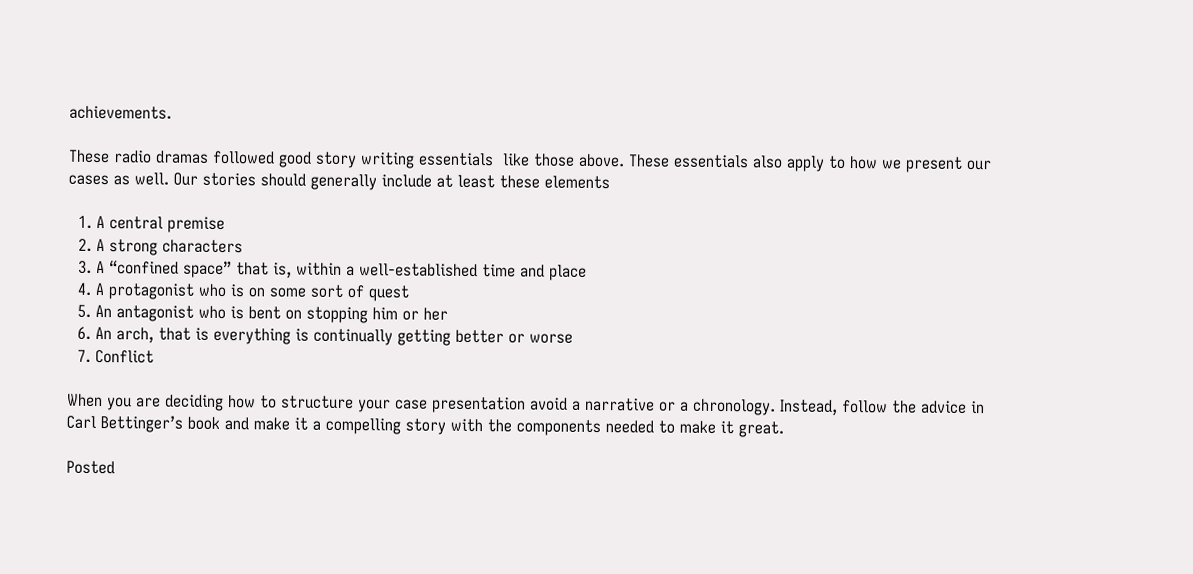achievements.

These radio dramas followed good story writing essentials  like those above. These essentials also apply to how we present our cases as well. Our stories should generally include at least these elements

  1. A central premise
  2. A strong characters
  3. A “confined space” that is, within a well-established time and place
  4. A protagonist who is on some sort of quest
  5. An antagonist who is bent on stopping him or her
  6. An arch, that is everything is continually getting better or worse
  7. Conflict

When you are deciding how to structure your case presentation avoid a narrative or a chronology. Instead, follow the advice in Carl Bettinger’s book and make it a compelling story with the components needed to make it great.

Posted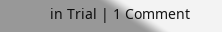in Trial | 1 Comment